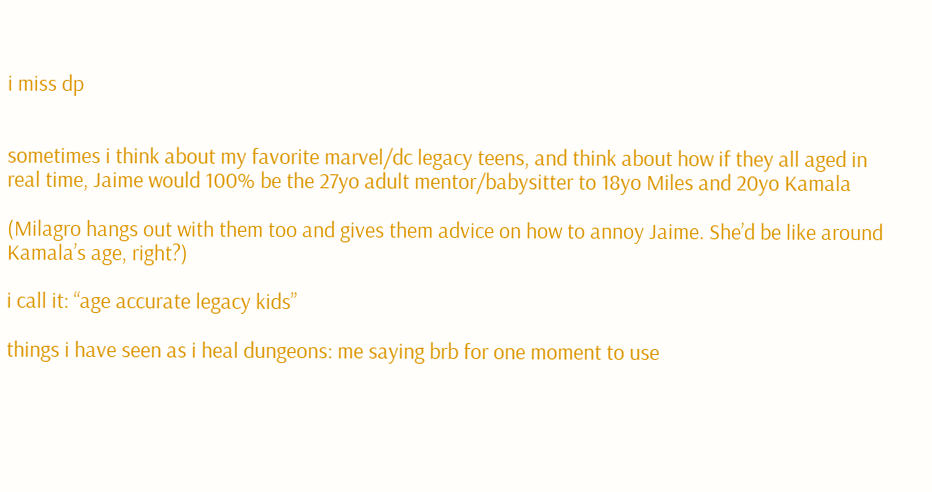i miss dp


sometimes i think about my favorite marvel/dc legacy teens, and think about how if they all aged in real time, Jaime would 100% be the 27yo adult mentor/babysitter to 18yo Miles and 20yo Kamala

(Milagro hangs out with them too and gives them advice on how to annoy Jaime. She’d be like around Kamala’s age, right?)

i call it: “age accurate legacy kids”

things i have seen as i heal dungeons: me saying brb for one moment to use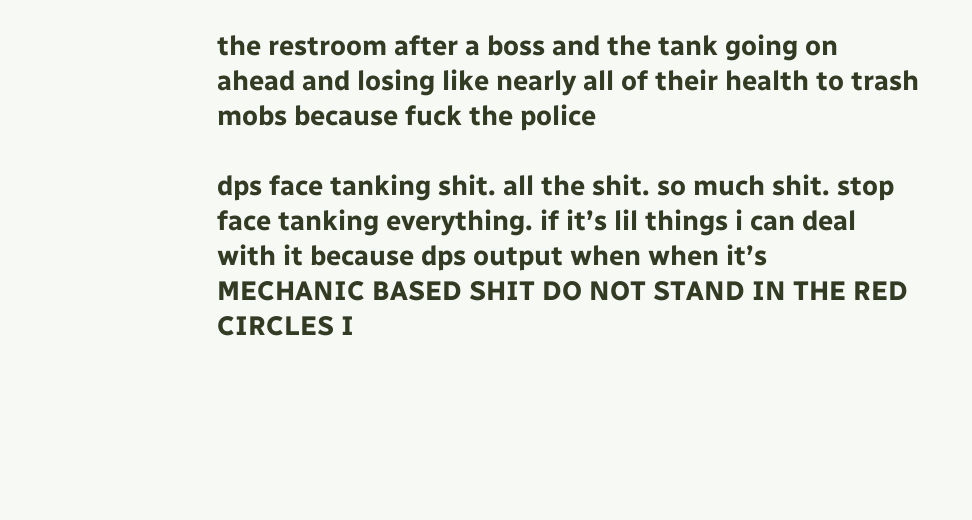the restroom after a boss and the tank going on ahead and losing like nearly all of their health to trash mobs because fuck the police

dps face tanking shit. all the shit. so much shit. stop face tanking everything. if it’s lil things i can deal with it because dps output when when it’s MECHANIC BASED SHIT DO NOT STAND IN THE RED CIRCLES I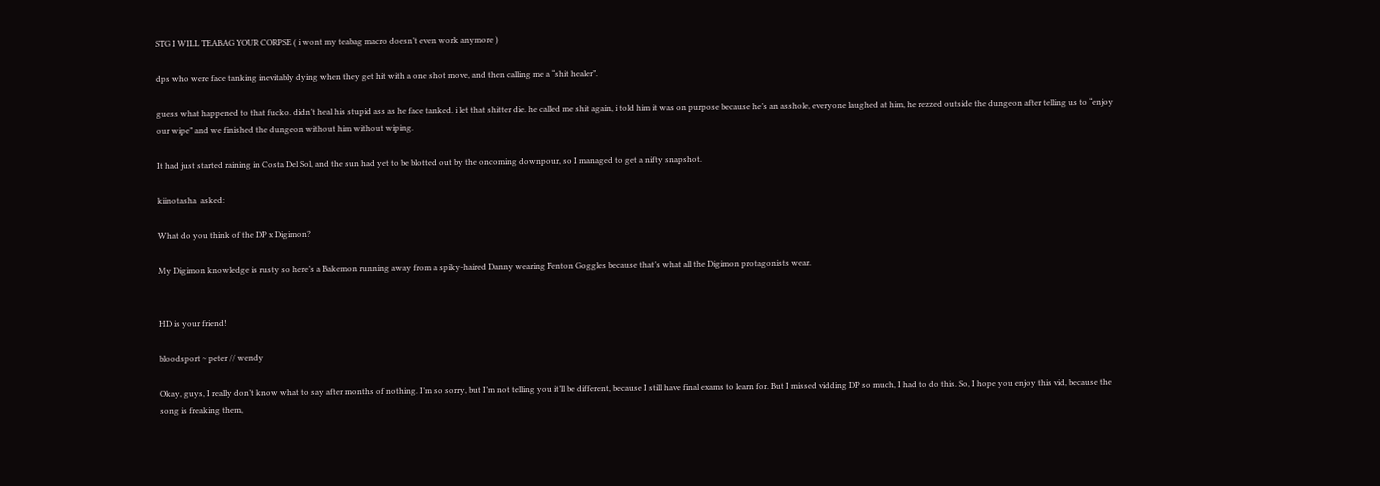STG I WILL TEABAG YOUR CORPSE ( i wont my teabag macro doesn’t even work anymore )

dps who were face tanking inevitably dying when they get hit with a one shot move, and then calling me a “shit healer”.

guess what happened to that fucko. didn’t heal his stupid ass as he face tanked. i let that shitter die. he called me shit again, i told him it was on purpose because he’s an asshole, everyone laughed at him, he rezzed outside the dungeon after telling us to “enjoy our wipe” and we finished the dungeon without him without wiping.

It had just started raining in Costa Del Sol, and the sun had yet to be blotted out by the oncoming downpour, so I managed to get a nifty snapshot.

kiinotasha  asked:

What do you think of the DP x Digimon?

My Digimon knowledge is rusty so here’s a Bakemon running away from a spiky-haired Danny wearing Fenton Goggles because that’s what all the Digimon protagonists wear.


HD is your friend!

bloodsport ~ peter // wendy

Okay, guys, I really don’t know what to say after months of nothing. I’m so sorry, but I’m not telling you it’ll be different, because I still have final exams to learn for. But I missed vidding DP so much, I had to do this. So, I hope you enjoy this vid, because the song is freaking them,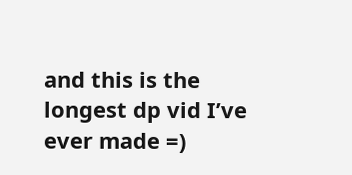and this is the longest dp vid I’ve ever made =)